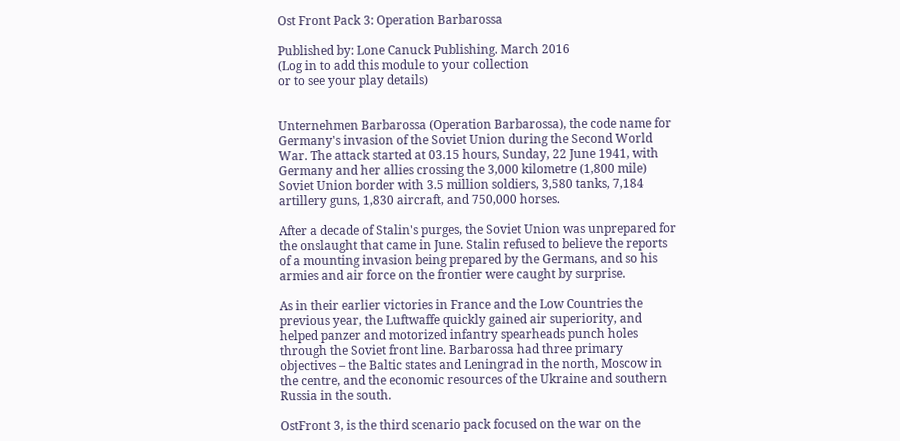Ost Front Pack 3: Operation Barbarossa

Published by: Lone Canuck Publishing. March 2016
(Log in to add this module to your collection
or to see your play details)


Unternehmen Barbarossa (Operation Barbarossa), the code name for Germany's invasion of the Soviet Union during the Second World War. The attack started at 03.15 hours, Sunday, 22 June 1941, with Germany and her allies crossing the 3,000 kilometre (1,800 mile) Soviet Union border with 3.5 million soldiers, 3,580 tanks, 7,184 artillery guns, 1,830 aircraft, and 750,000 horses.

After a decade of Stalin's purges, the Soviet Union was unprepared for the onslaught that came in June. Stalin refused to believe the reports of a mounting invasion being prepared by the Germans, and so his armies and air force on the frontier were caught by surprise.

As in their earlier victories in France and the Low Countries the previous year, the Luftwaffe quickly gained air superiority, and helped panzer and motorized infantry spearheads punch holes through the Soviet front line. Barbarossa had three primary objectives – the Baltic states and Leningrad in the north, Moscow in the centre, and the economic resources of the Ukraine and southern Russia in the south.

OstFront 3, is the third scenario pack focused on the war on the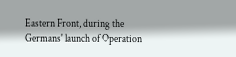Eastern Front, during the Germans' launch of Operation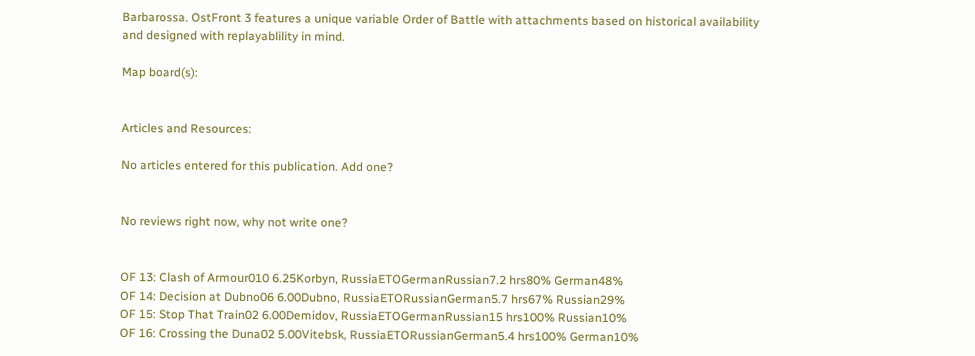Barbarossa. OstFront 3 features a unique variable Order of Battle with attachments based on historical availability and designed with replayablility in mind.

Map board(s):


Articles and Resources:

No articles entered for this publication. Add one?


No reviews right now, why not write one?


OF 13: Clash of Armour010 6.25Korbyn, RussiaETOGermanRussian7.2 hrs80% German48%
OF 14: Decision at Dubno06 6.00Dubno, RussiaETORussianGerman5.7 hrs67% Russian29%
OF 15: Stop That Train02 6.00Demidov, RussiaETOGermanRussian15 hrs100% Russian10%
OF 16: Crossing the Duna02 5.00Vitebsk, RussiaETORussianGerman5.4 hrs100% German10%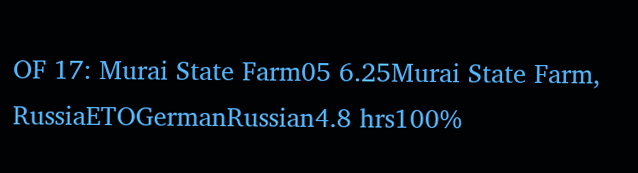OF 17: Murai State Farm05 6.25Murai State Farm, RussiaETOGermanRussian4.8 hrs100%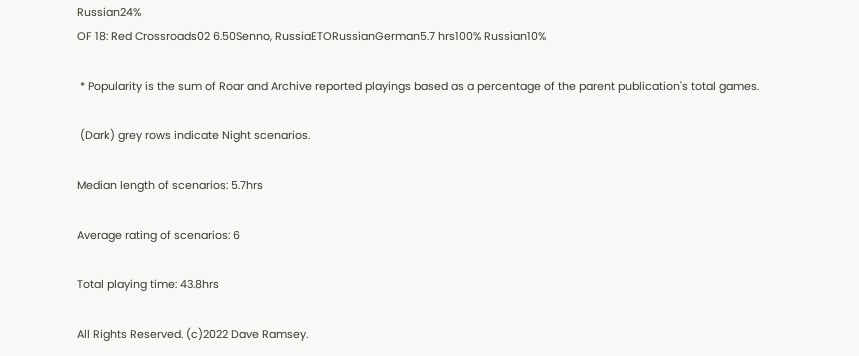Russian24%
OF 18: Red Crossroads02 6.50Senno, RussiaETORussianGerman5.7 hrs100% Russian10%

 * Popularity is the sum of Roar and Archive reported playings based as a percentage of the parent publication's total games.

 (Dark) grey rows indicate Night scenarios.

Median length of scenarios: 5.7hrs

Average rating of scenarios: 6

Total playing time: 43.8hrs

All Rights Reserved. (c)2022 Dave Ramsey.